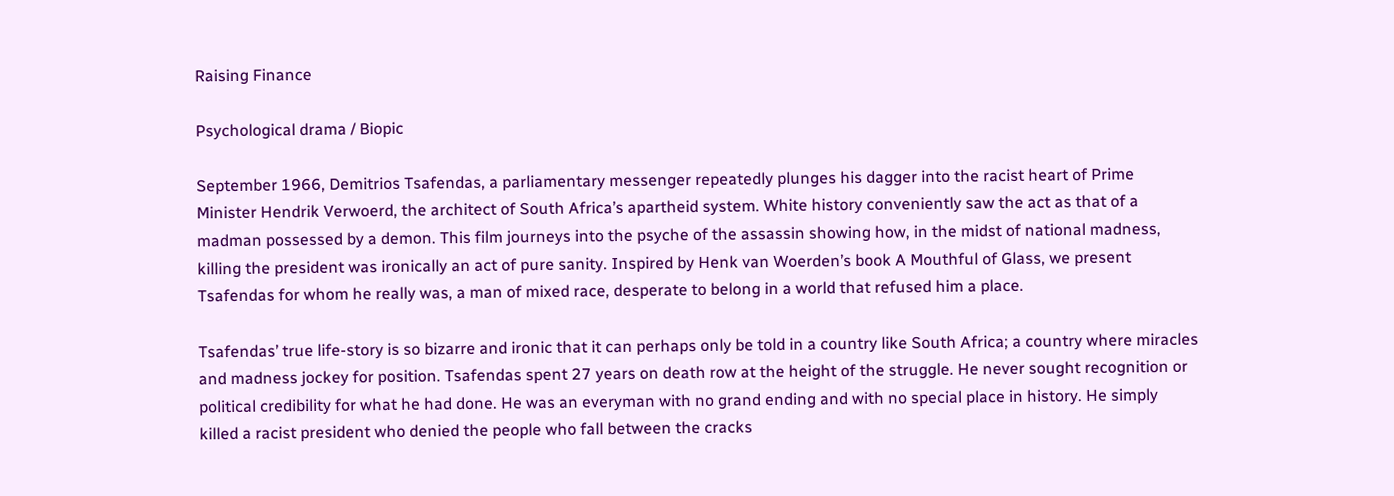Raising Finance

Psychological drama / Biopic

September 1966, Demitrios Tsafendas, a parliamentary messenger repeatedly plunges his dagger into the racist heart of Prime Minister Hendrik Verwoerd, the architect of South Africa’s apartheid system. White history conveniently saw the act as that of a madman possessed by a demon. This film journeys into the psyche of the assassin showing how, in the midst of national madness, killing the president was ironically an act of pure sanity. Inspired by Henk van Woerden’s book A Mouthful of Glass, we present Tsafendas for whom he really was, a man of mixed race, desperate to belong in a world that refused him a place.

Tsafendas’ true life-story is so bizarre and ironic that it can perhaps only be told in a country like South Africa; a country where miracles and madness jockey for position. Tsafendas spent 27 years on death row at the height of the struggle. He never sought recognition or political credibility for what he had done. He was an everyman with no grand ending and with no special place in history. He simply killed a racist president who denied the people who fall between the cracks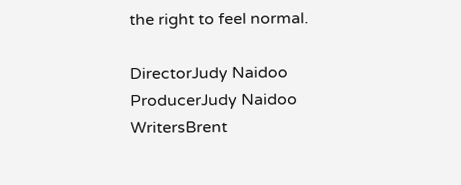the right to feel normal.

DirectorJudy Naidoo
ProducerJudy Naidoo
WritersBrent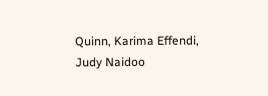Quinn, Karima Effendi, Judy Naidoo